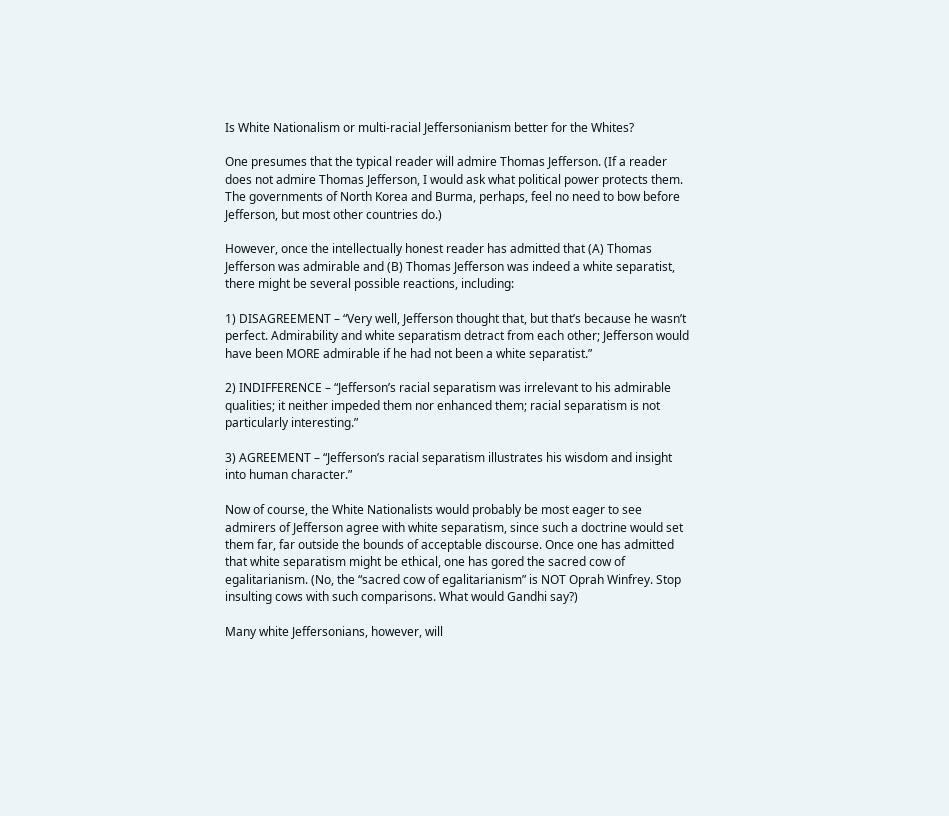Is White Nationalism or multi-racial Jeffersonianism better for the Whites?

One presumes that the typical reader will admire Thomas Jefferson. (If a reader does not admire Thomas Jefferson, I would ask what political power protects them. The governments of North Korea and Burma, perhaps, feel no need to bow before Jefferson, but most other countries do.)

However, once the intellectually honest reader has admitted that (A) Thomas Jefferson was admirable and (B) Thomas Jefferson was indeed a white separatist, there might be several possible reactions, including:

1) DISAGREEMENT – “Very well, Jefferson thought that, but that’s because he wasn’t perfect. Admirability and white separatism detract from each other; Jefferson would have been MORE admirable if he had not been a white separatist.”

2) INDIFFERENCE – “Jefferson’s racial separatism was irrelevant to his admirable qualities; it neither impeded them nor enhanced them; racial separatism is not particularly interesting.”

3) AGREEMENT – “Jefferson’s racial separatism illustrates his wisdom and insight into human character.”

Now of course, the White Nationalists would probably be most eager to see admirers of Jefferson agree with white separatism, since such a doctrine would set them far, far outside the bounds of acceptable discourse. Once one has admitted that white separatism might be ethical, one has gored the sacred cow of egalitarianism. (No, the “sacred cow of egalitarianism” is NOT Oprah Winfrey. Stop insulting cows with such comparisons. What would Gandhi say?)

Many white Jeffersonians, however, will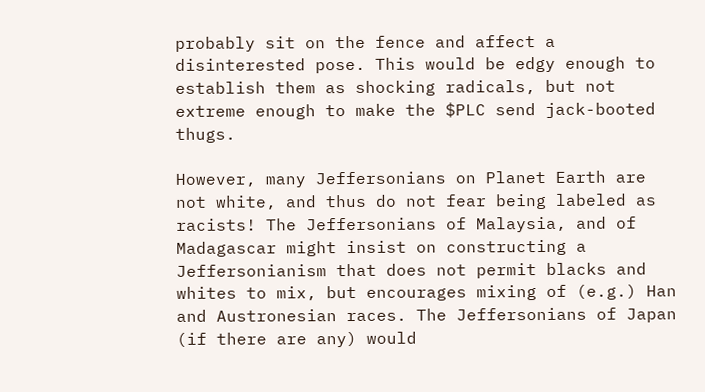probably sit on the fence and affect a disinterested pose. This would be edgy enough to establish them as shocking radicals, but not extreme enough to make the $PLC send jack-booted thugs.

However, many Jeffersonians on Planet Earth are not white, and thus do not fear being labeled as racists! The Jeffersonians of Malaysia, and of Madagascar might insist on constructing a Jeffersonianism that does not permit blacks and whites to mix, but encourages mixing of (e.g.) Han and Austronesian races. The Jeffersonians of Japan (if there are any) would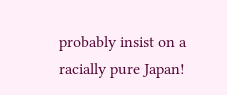probably insist on a racially pure Japan!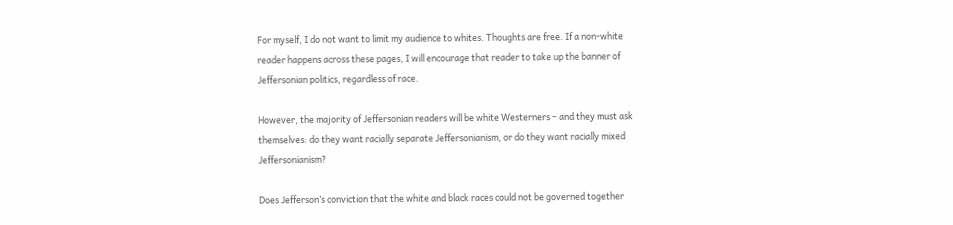For myself, I do not want to limit my audience to whites. Thoughts are free. If a non-white reader happens across these pages, I will encourage that reader to take up the banner of Jeffersonian politics, regardless of race.

However, the majority of Jeffersonian readers will be white Westerners – and they must ask themselves: do they want racially separate Jeffersonianism, or do they want racially mixed Jeffersonianism?

Does Jefferson’s conviction that the white and black races could not be governed together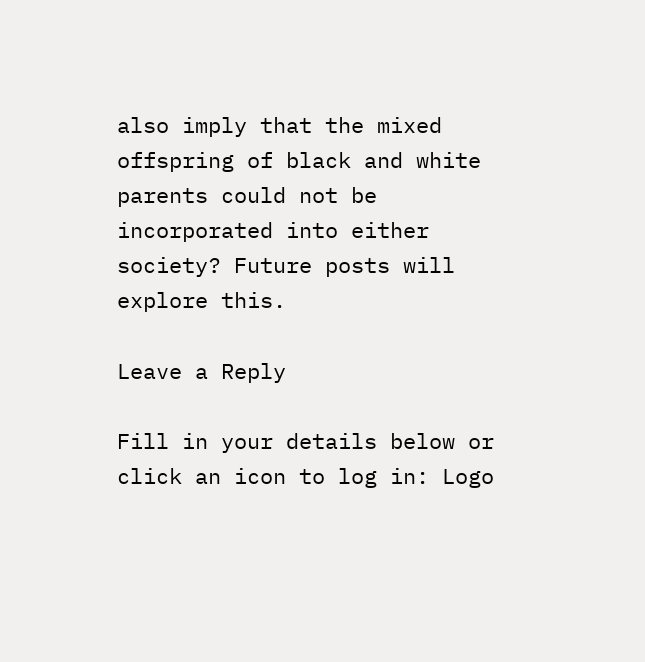also imply that the mixed offspring of black and white parents could not be incorporated into either society? Future posts will explore this.

Leave a Reply

Fill in your details below or click an icon to log in: Logo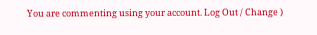You are commenting using your account. Log Out / Change )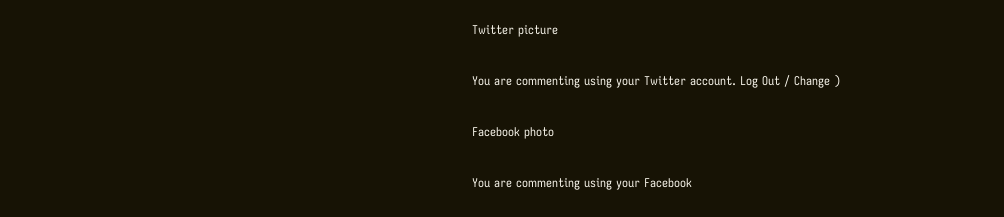Twitter picture

You are commenting using your Twitter account. Log Out / Change )

Facebook photo

You are commenting using your Facebook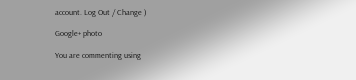account. Log Out / Change )

Google+ photo

You are commenting using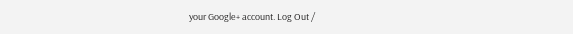your Google+ account. Log Out /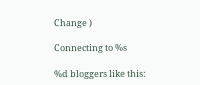Change )

Connecting to %s

%d bloggers like this: